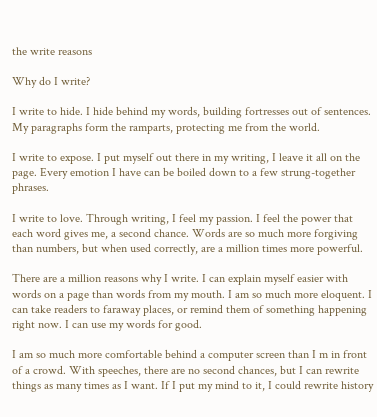the write reasons

Why do I write?

I write to hide. I hide behind my words, building fortresses out of sentences. My paragraphs form the ramparts, protecting me from the world.

I write to expose. I put myself out there in my writing, I leave it all on the page. Every emotion I have can be boiled down to a few strung-together phrases.

I write to love. Through writing, I feel my passion. I feel the power that each word gives me, a second chance. Words are so much more forgiving than numbers, but when used correctly, are a million times more powerful.

There are a million reasons why I write. I can explain myself easier with words on a page than words from my mouth. I am so much more eloquent. I can take readers to faraway places, or remind them of something happening right now. I can use my words for good.

I am so much more comfortable behind a computer screen than I m in front of a crowd. With speeches, there are no second chances, but I can rewrite things as many times as I want. If I put my mind to it, I could rewrite history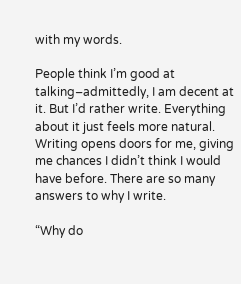with my words.

People think I’m good at talking–admittedly, I am decent at it. But I’d rather write. Everything about it just feels more natural. Writing opens doors for me, giving me chances I didn’t think I would have before. There are so many answers to why I write.

“Why do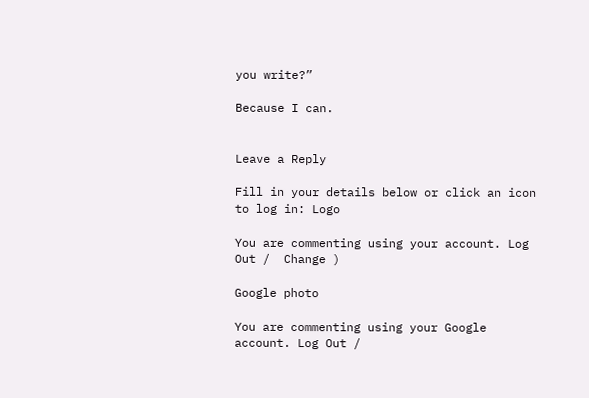you write?”

Because I can.


Leave a Reply

Fill in your details below or click an icon to log in: Logo

You are commenting using your account. Log Out /  Change )

Google photo

You are commenting using your Google account. Log Out /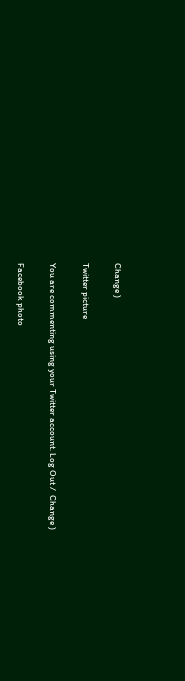Change )

Twitter picture

You are commenting using your Twitter account. Log Out /  Change )

Facebook photo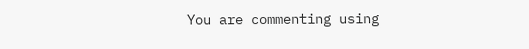You are commenting using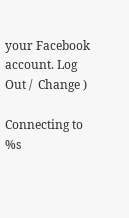your Facebook account. Log Out /  Change )

Connecting to %s